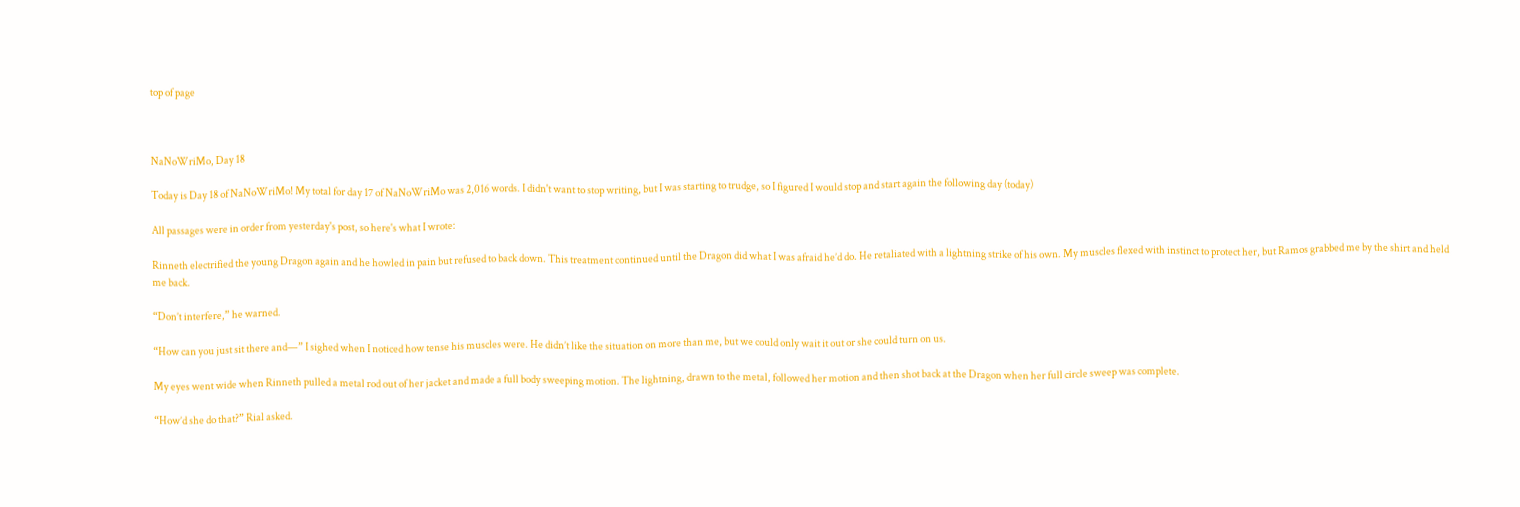top of page



NaNoWriMo, Day 18

Today is Day 18 of NaNoWriMo! My total for day 17 of NaNoWriMo was 2,016 words. I didn't want to stop writing, but I was starting to trudge, so I figured I would stop and start again the following day (today)

All passages were in order from yesterday's post, so here's what I wrote:

Rinneth electrified the young Dragon again and he howled in pain but refused to back down. This treatment continued until the Dragon did what I was afraid he’d do. He retaliated with a lightning strike of his own. My muscles flexed with instinct to protect her, but Ramos grabbed me by the shirt and held me back.

“Don’t interfere,” he warned.

“How can you just sit there and—” I sighed when I noticed how tense his muscles were. He didn’t like the situation on more than me, but we could only wait it out or she could turn on us.

My eyes went wide when Rinneth pulled a metal rod out of her jacket and made a full body sweeping motion. The lightning, drawn to the metal, followed her motion and then shot back at the Dragon when her full circle sweep was complete.

“How’d she do that?” Rial asked.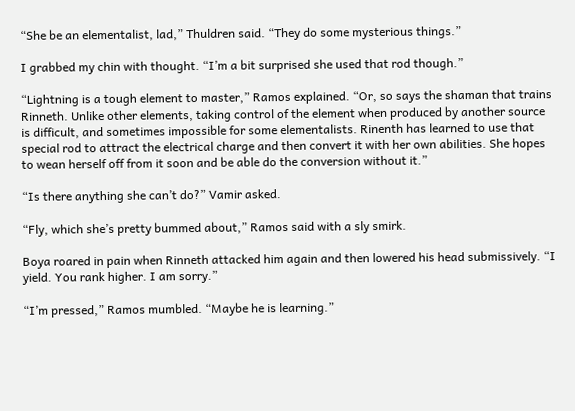“She be an elementalist, lad,” Thuldren said. “They do some mysterious things.”

I grabbed my chin with thought. “I’m a bit surprised she used that rod though.”

“Lightning is a tough element to master,” Ramos explained. “Or, so says the shaman that trains Rinneth. Unlike other elements, taking control of the element when produced by another source is difficult, and sometimes impossible for some elementalists. Rinenth has learned to use that special rod to attract the electrical charge and then convert it with her own abilities. She hopes to wean herself off from it soon and be able do the conversion without it.”

“Is there anything she can’t do?” Vamir asked.

“Fly, which she’s pretty bummed about,” Ramos said with a sly smirk.

Boya roared in pain when Rinneth attacked him again and then lowered his head submissively. “I yield. You rank higher. I am sorry.”

“I’m pressed,” Ramos mumbled. “Maybe he is learning.”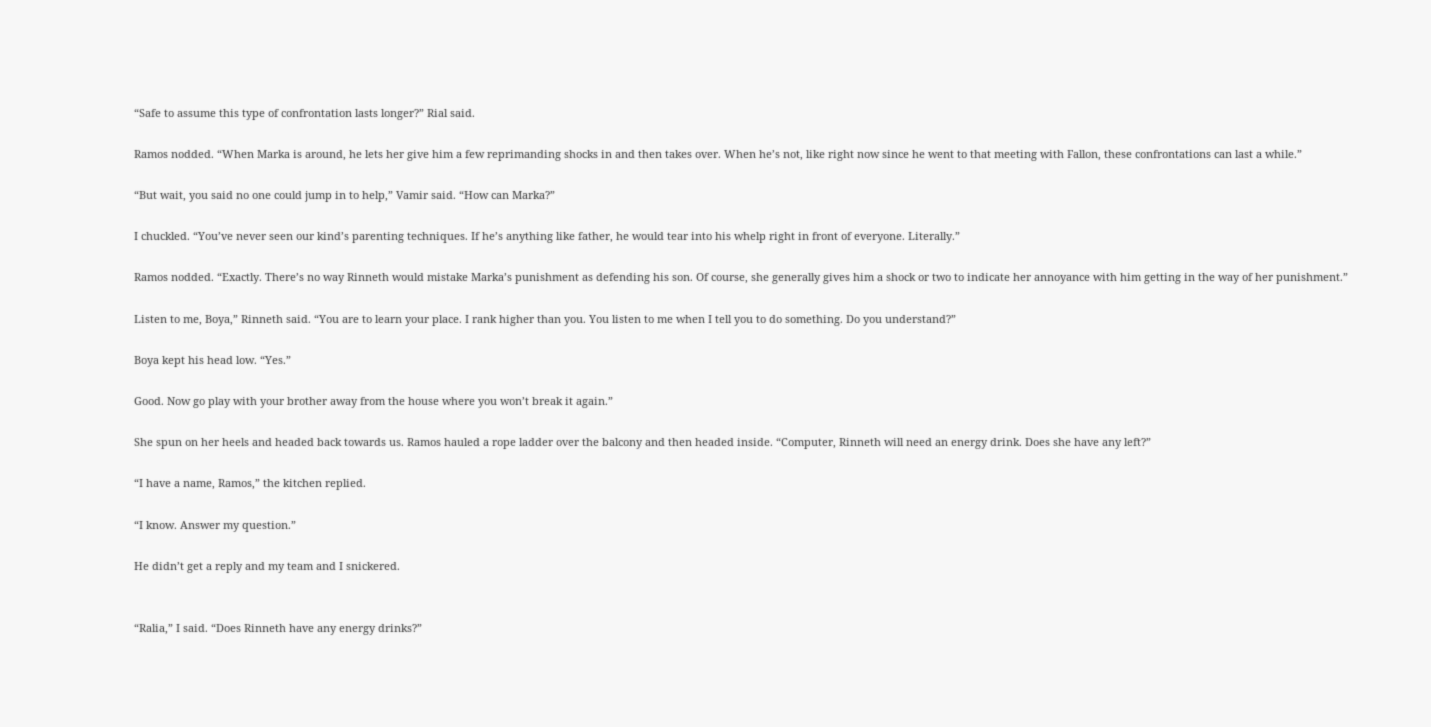“Safe to assume this type of confrontation lasts longer?” Rial said.

Ramos nodded. “When Marka is around, he lets her give him a few reprimanding shocks in and then takes over. When he’s not, like right now since he went to that meeting with Fallon, these confrontations can last a while.”

“But wait, you said no one could jump in to help,” Vamir said. “How can Marka?”

I chuckled. “You’ve never seen our kind’s parenting techniques. If he’s anything like father, he would tear into his whelp right in front of everyone. Literally.”

Ramos nodded. “Exactly. There’s no way Rinneth would mistake Marka’s punishment as defending his son. Of course, she generally gives him a shock or two to indicate her annoyance with him getting in the way of her punishment.”

Listen to me, Boya,” Rinneth said. “You are to learn your place. I rank higher than you. You listen to me when I tell you to do something. Do you understand?”

Boya kept his head low. “Yes.”

Good. Now go play with your brother away from the house where you won’t break it again.”

She spun on her heels and headed back towards us. Ramos hauled a rope ladder over the balcony and then headed inside. “Computer, Rinneth will need an energy drink. Does she have any left?”

“I have a name, Ramos,” the kitchen replied.

“I know. Answer my question.”

He didn’t get a reply and my team and I snickered.


“Ralia,” I said. “Does Rinneth have any energy drinks?”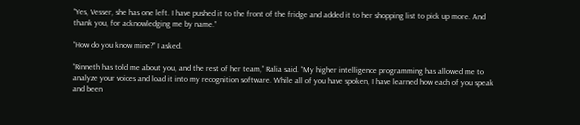“Yes, Vesser, she has one left. I have pushed it to the front of the fridge and added it to her shopping list to pick up more. And thank you, for acknowledging me by name.”

“How do you know mine?” I asked.

“Rinneth has told me about you, and the rest of her team,” Ralia said. “My higher intelligence programming has allowed me to analyze your voices and load it into my recognition software. While all of you have spoken, I have learned how each of you speak and been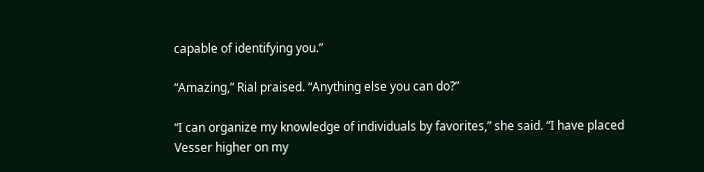capable of identifying you.”

“Amazing,” Rial praised. “Anything else you can do?”

“I can organize my knowledge of individuals by favorites,” she said. “I have placed Vesser higher on my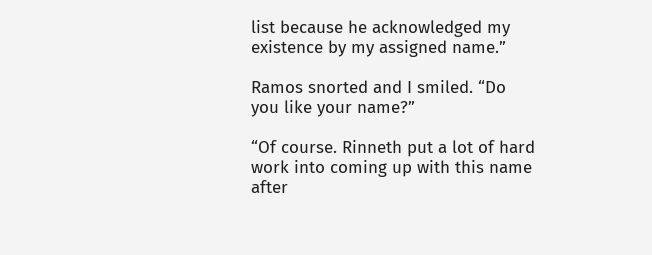list because he acknowledged my existence by my assigned name.”

Ramos snorted and I smiled. “Do you like your name?”

“Of course. Rinneth put a lot of hard work into coming up with this name after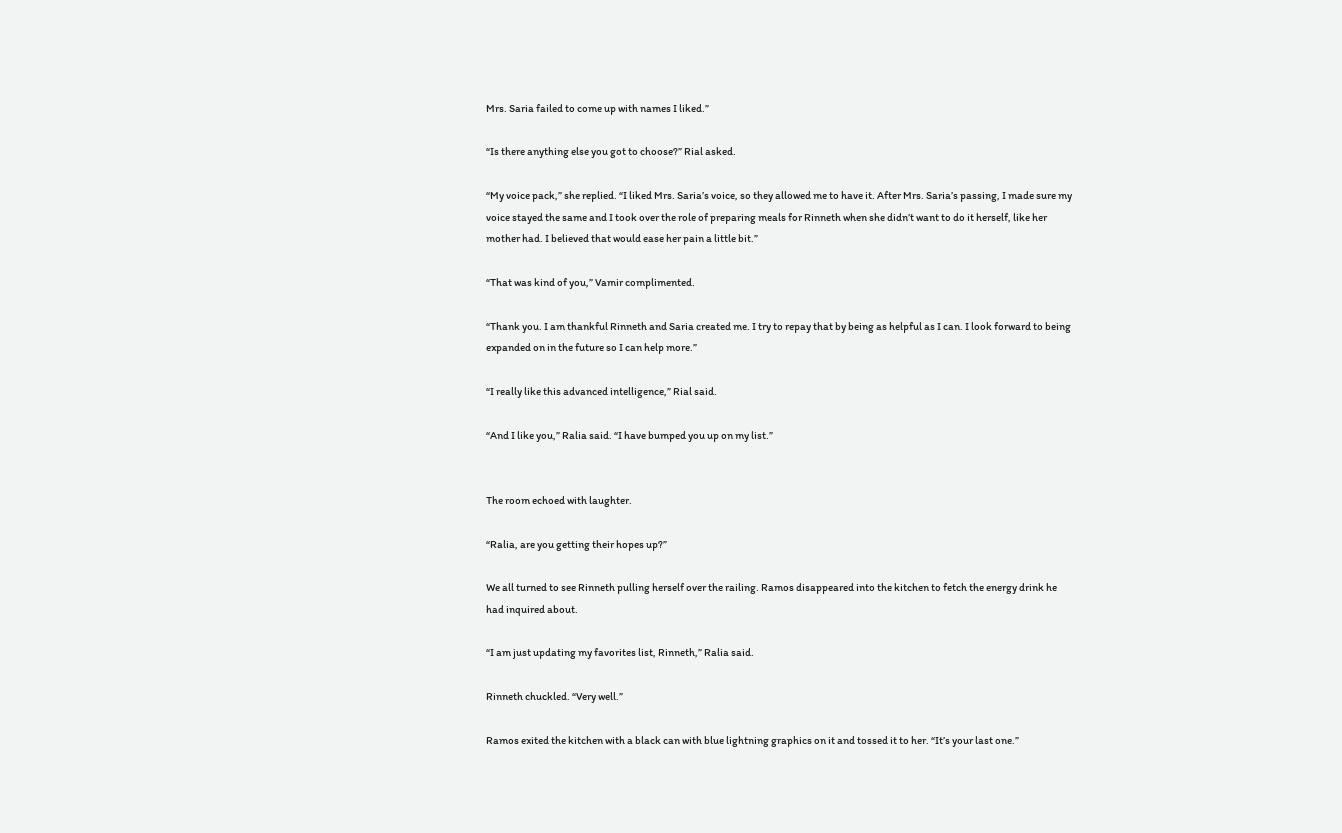Mrs. Saria failed to come up with names I liked.”

“Is there anything else you got to choose?” Rial asked.

“My voice pack,” she replied. “I liked Mrs. Saria’s voice, so they allowed me to have it. After Mrs. Saria’s passing, I made sure my voice stayed the same and I took over the role of preparing meals for Rinneth when she didn’t want to do it herself, like her mother had. I believed that would ease her pain a little bit.”

“That was kind of you,” Vamir complimented.

“Thank you. I am thankful Rinneth and Saria created me. I try to repay that by being as helpful as I can. I look forward to being expanded on in the future so I can help more.”

“I really like this advanced intelligence,” Rial said.

“And I like you,” Ralia said. “I have bumped you up on my list.”


The room echoed with laughter.

“Ralia, are you getting their hopes up?”

We all turned to see Rinneth pulling herself over the railing. Ramos disappeared into the kitchen to fetch the energy drink he had inquired about.

“I am just updating my favorites list, Rinneth,” Ralia said.

Rinneth chuckled. “Very well.”

Ramos exited the kitchen with a black can with blue lightning graphics on it and tossed it to her. “It’s your last one.”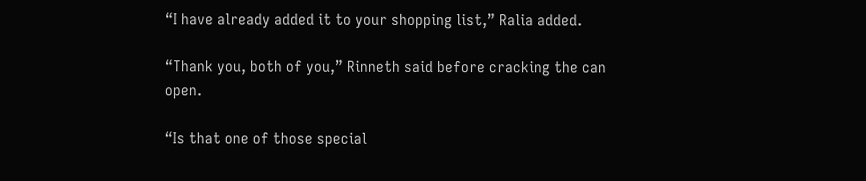“I have already added it to your shopping list,” Ralia added.

“Thank you, both of you,” Rinneth said before cracking the can open.

“Is that one of those special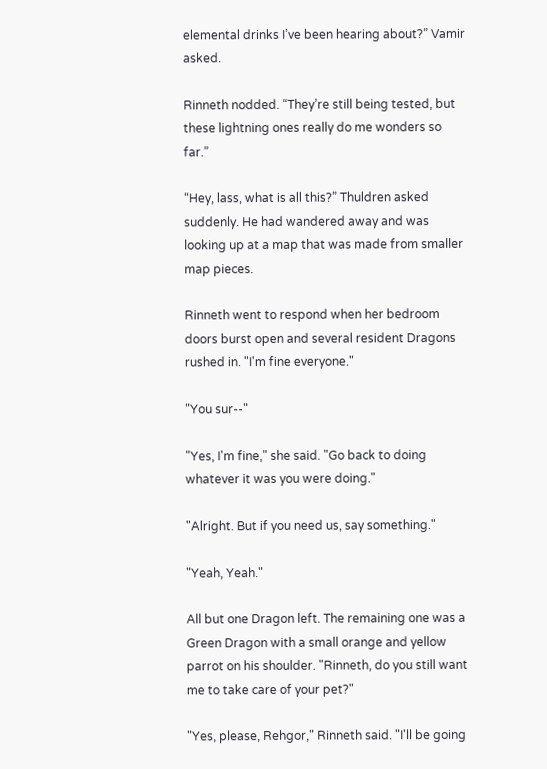elemental drinks I’ve been hearing about?” Vamir asked.

Rinneth nodded. “They’re still being tested, but these lightning ones really do me wonders so far.”

“Hey, lass, what is all this?” Thuldren asked suddenly. He had wandered away and was looking up at a map that was made from smaller map pieces.

Rinneth went to respond when her bedroom doors burst open and several resident Dragons rushed in. "I'm fine everyone."

"You sur--"

"Yes, I'm fine," she said. "Go back to doing whatever it was you were doing."

"Alright. But if you need us, say something."

"Yeah, Yeah."

All but one Dragon left. The remaining one was a Green Dragon with a small orange and yellow parrot on his shoulder. "Rinneth, do you still want me to take care of your pet?"

"Yes, please, Rehgor," Rinneth said. "I'll be going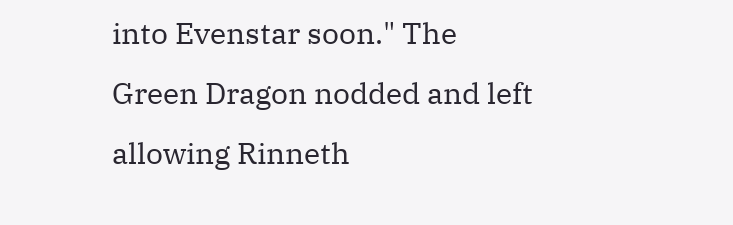into Evenstar soon." The Green Dragon nodded and left allowing Rinneth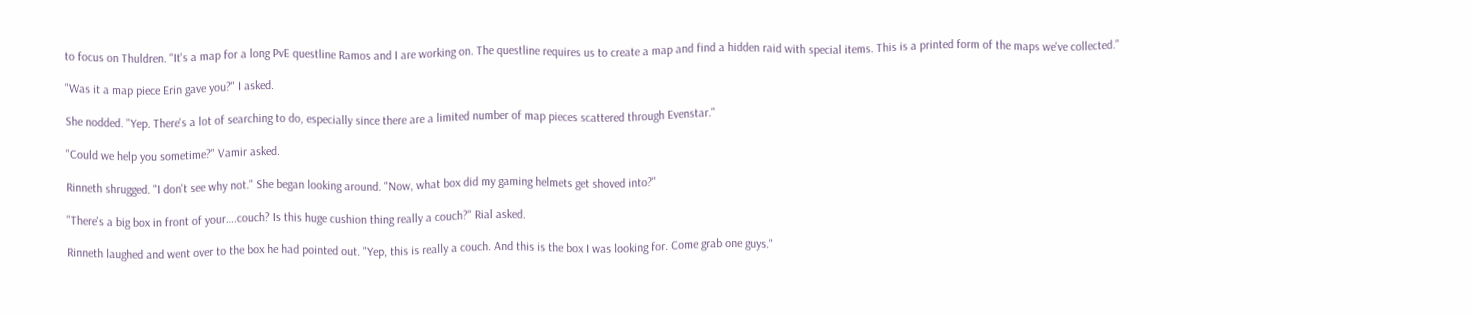to focus on Thuldren. "It's a map for a long PvE questline Ramos and I are working on. The questline requires us to create a map and find a hidden raid with special items. This is a printed form of the maps we've collected."

"Was it a map piece Erin gave you?" I asked.

She nodded. "Yep. There's a lot of searching to do, especially since there are a limited number of map pieces scattered through Evenstar."

"Could we help you sometime?" Vamir asked.

Rinneth shrugged. "I don't see why not." She began looking around. "Now, what box did my gaming helmets get shoved into?"

"There's a big box in front of your….couch? Is this huge cushion thing really a couch?" Rial asked.

Rinneth laughed and went over to the box he had pointed out. "Yep, this is really a couch. And this is the box I was looking for. Come grab one guys."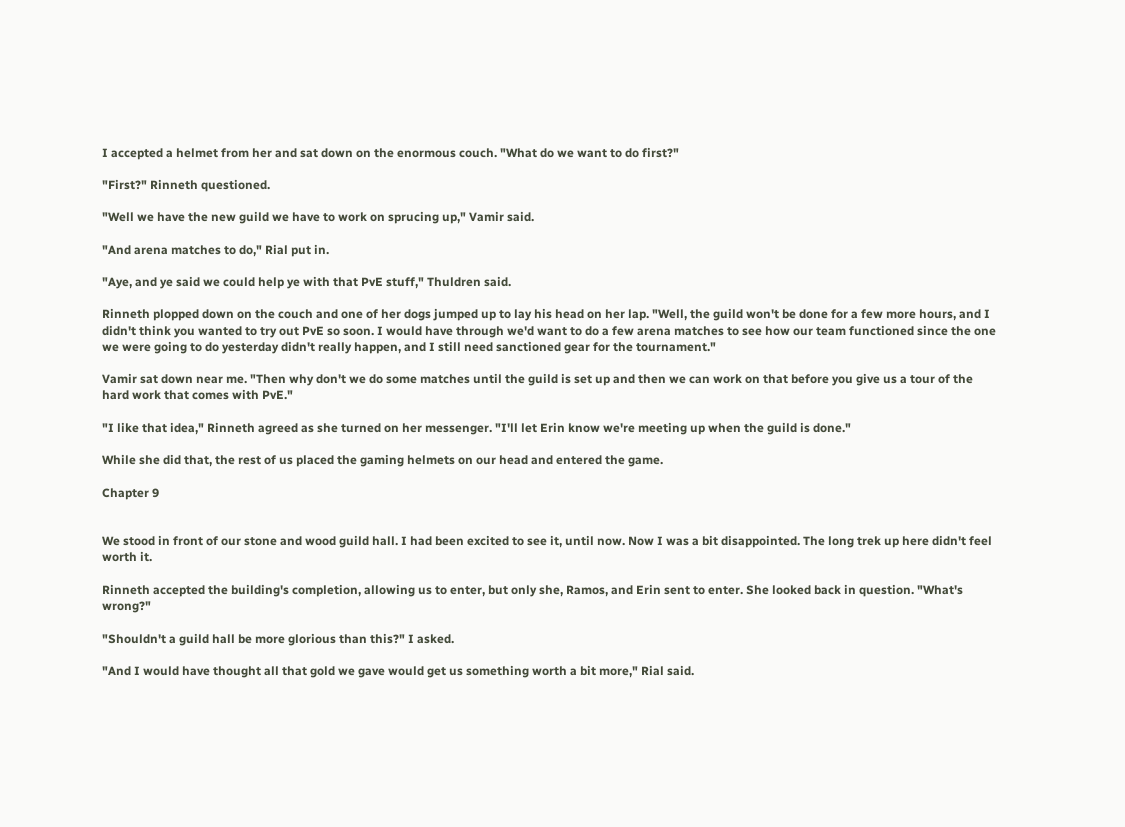I accepted a helmet from her and sat down on the enormous couch. "What do we want to do first?"

"First?" Rinneth questioned.

"Well we have the new guild we have to work on sprucing up," Vamir said.

"And arena matches to do," Rial put in.

"Aye, and ye said we could help ye with that PvE stuff," Thuldren said.

Rinneth plopped down on the couch and one of her dogs jumped up to lay his head on her lap. "Well, the guild won't be done for a few more hours, and I didn't think you wanted to try out PvE so soon. I would have through we'd want to do a few arena matches to see how our team functioned since the one we were going to do yesterday didn't really happen, and I still need sanctioned gear for the tournament."

Vamir sat down near me. "Then why don't we do some matches until the guild is set up and then we can work on that before you give us a tour of the hard work that comes with PvE."

"I like that idea," Rinneth agreed as she turned on her messenger. "I'll let Erin know we're meeting up when the guild is done."

While she did that, the rest of us placed the gaming helmets on our head and entered the game.

Chapter 9


We stood in front of our stone and wood guild hall. I had been excited to see it, until now. Now I was a bit disappointed. The long trek up here didn't feel worth it.

Rinneth accepted the building's completion, allowing us to enter, but only she, Ramos, and Erin sent to enter. She looked back in question. "What's wrong?"

"Shouldn't a guild hall be more glorious than this?" I asked.

"And I would have thought all that gold we gave would get us something worth a bit more," Rial said.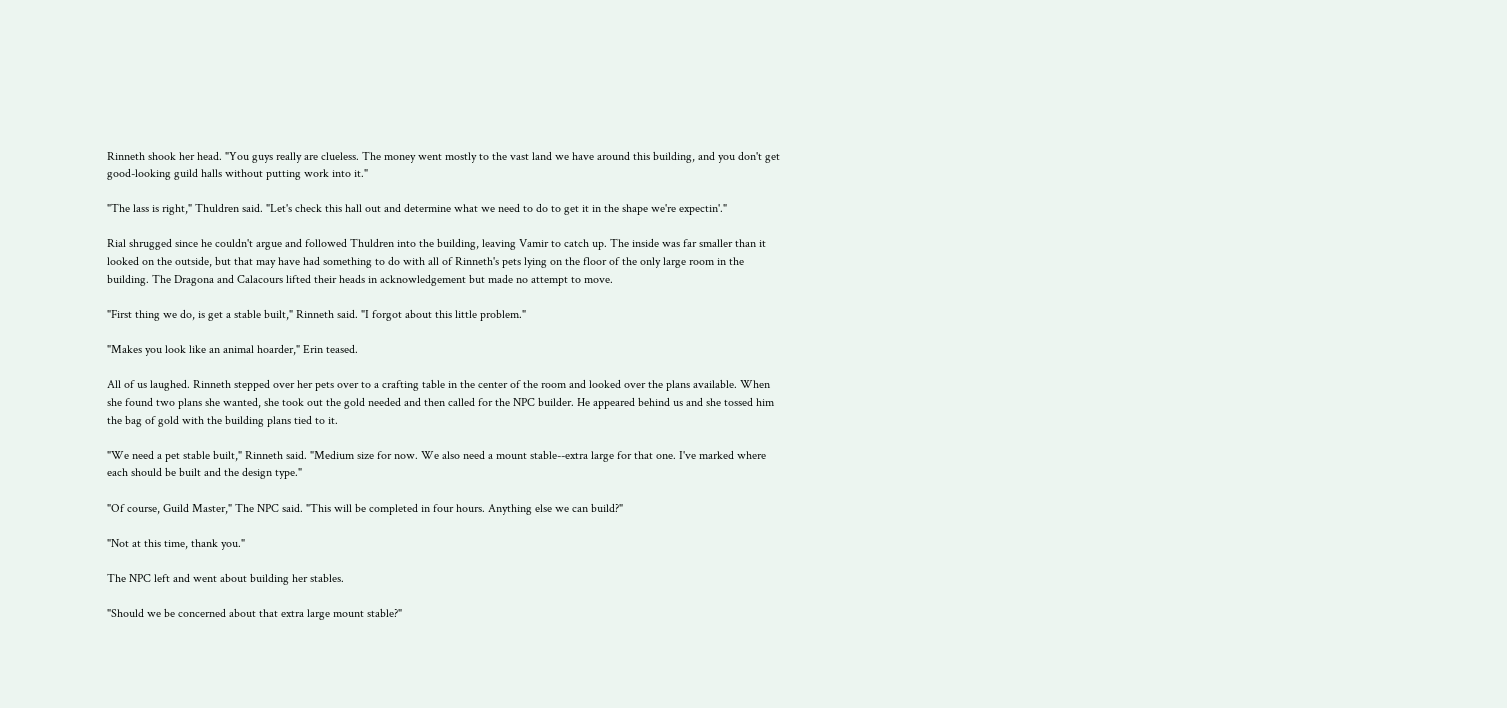Rinneth shook her head. "You guys really are clueless. The money went mostly to the vast land we have around this building, and you don't get good-looking guild halls without putting work into it."

"The lass is right," Thuldren said. "Let's check this hall out and determine what we need to do to get it in the shape we're expectin'."

Rial shrugged since he couldn't argue and followed Thuldren into the building, leaving Vamir to catch up. The inside was far smaller than it looked on the outside, but that may have had something to do with all of Rinneth's pets lying on the floor of the only large room in the building. The Dragona and Calacours lifted their heads in acknowledgement but made no attempt to move.

"First thing we do, is get a stable built," Rinneth said. "I forgot about this little problem."

"Makes you look like an animal hoarder," Erin teased.

All of us laughed. Rinneth stepped over her pets over to a crafting table in the center of the room and looked over the plans available. When she found two plans she wanted, she took out the gold needed and then called for the NPC builder. He appeared behind us and she tossed him the bag of gold with the building plans tied to it.

"We need a pet stable built," Rinneth said. "Medium size for now. We also need a mount stable--extra large for that one. I've marked where each should be built and the design type."

"Of course, Guild Master," The NPC said. "This will be completed in four hours. Anything else we can build?"

"Not at this time, thank you."

The NPC left and went about building her stables.

"Should we be concerned about that extra large mount stable?"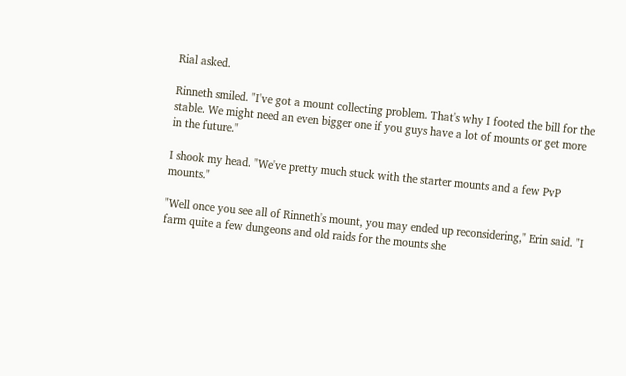Rial asked.

Rinneth smiled. "I've got a mount collecting problem. That's why I footed the bill for the stable. We might need an even bigger one if you guys have a lot of mounts or get more in the future."

I shook my head. "We've pretty much stuck with the starter mounts and a few PvP mounts."

"Well once you see all of Rinneth's mount, you may ended up reconsidering," Erin said. "I farm quite a few dungeons and old raids for the mounts she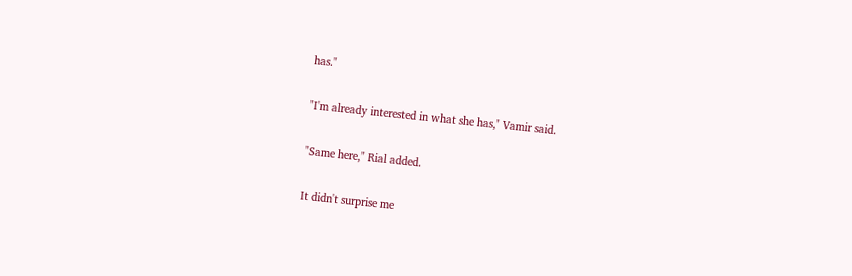has."

"I'm already interested in what she has," Vamir said.

"Same here," Rial added.

It didn't surprise me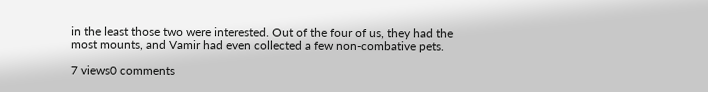in the least those two were interested. Out of the four of us, they had the most mounts, and Vamir had even collected a few non-combative pets.

7 views0 comments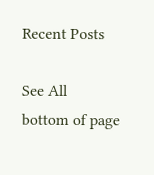Recent Posts

See All
bottom of page